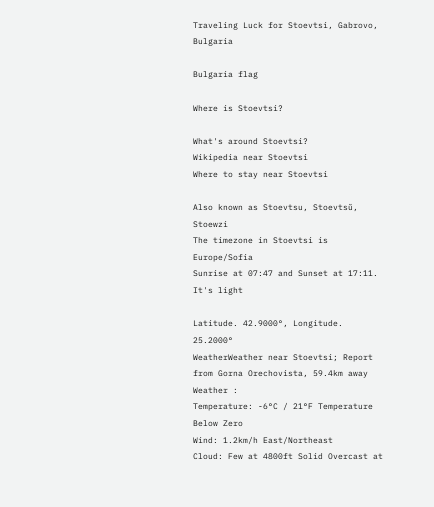Traveling Luck for Stoevtsi, Gabrovo, Bulgaria

Bulgaria flag

Where is Stoevtsi?

What's around Stoevtsi?
Wikipedia near Stoevtsi
Where to stay near Stoevtsi

Also known as Stoevtsu, Stoevtsŭ, Stoewzi
The timezone in Stoevtsi is Europe/Sofia
Sunrise at 07:47 and Sunset at 17:11. It's light

Latitude. 42.9000°, Longitude. 25.2000°
WeatherWeather near Stoevtsi; Report from Gorna Orechovista, 59.4km away
Weather :
Temperature: -6°C / 21°F Temperature Below Zero
Wind: 1.2km/h East/Northeast
Cloud: Few at 4800ft Solid Overcast at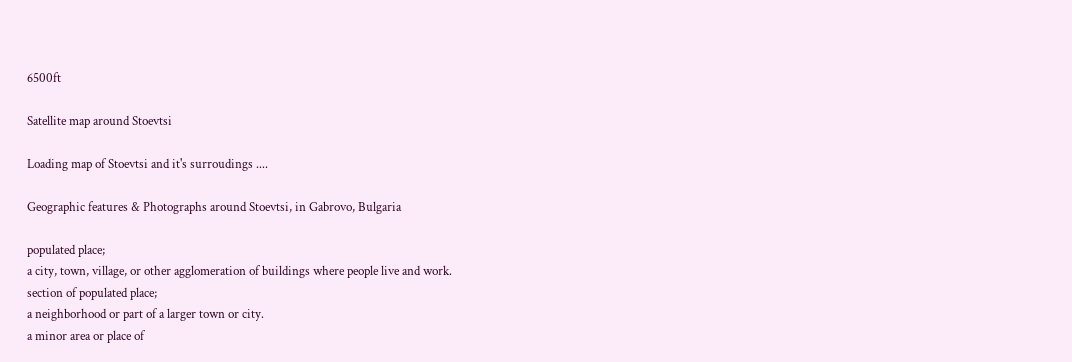6500ft

Satellite map around Stoevtsi

Loading map of Stoevtsi and it's surroudings ....

Geographic features & Photographs around Stoevtsi, in Gabrovo, Bulgaria

populated place;
a city, town, village, or other agglomeration of buildings where people live and work.
section of populated place;
a neighborhood or part of a larger town or city.
a minor area or place of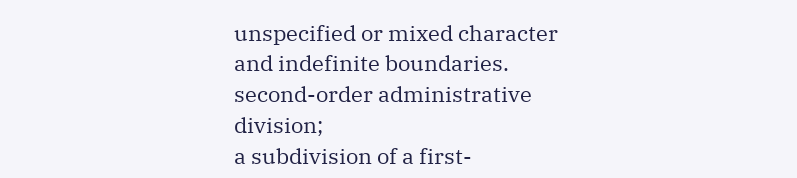unspecified or mixed character and indefinite boundaries.
second-order administrative division;
a subdivision of a first-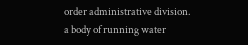order administrative division.
a body of running water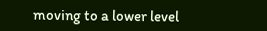moving to a lower level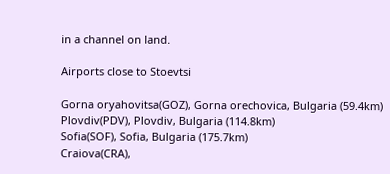in a channel on land.

Airports close to Stoevtsi

Gorna oryahovitsa(GOZ), Gorna orechovica, Bulgaria (59.4km)
Plovdiv(PDV), Plovdiv, Bulgaria (114.8km)
Sofia(SOF), Sofia, Bulgaria (175.7km)
Craiova(CRA),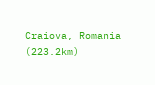Craiova, Romania (223.2km)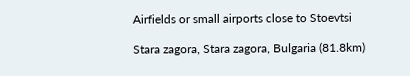Airfields or small airports close to Stoevtsi

Stara zagora, Stara zagora, Bulgaria (81.8km)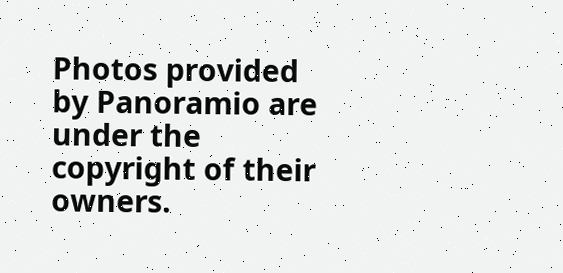Photos provided by Panoramio are under the copyright of their owners.